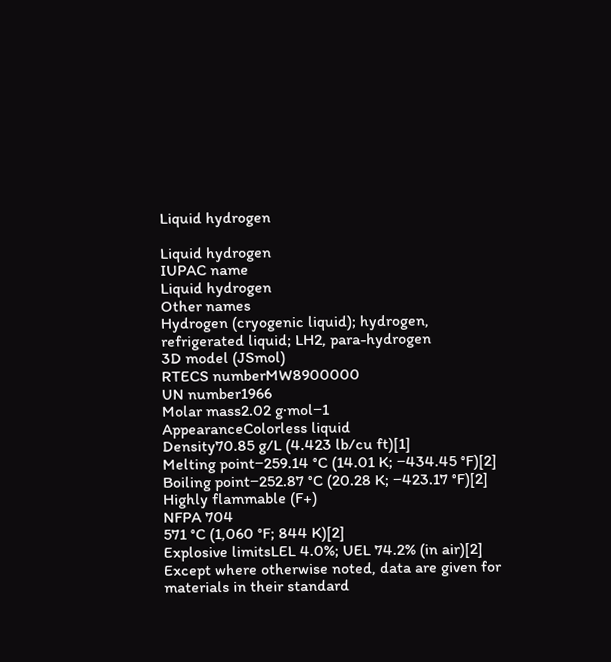Liquid hydrogen

Liquid hydrogen
IUPAC name
Liquid hydrogen
Other names
Hydrogen (cryogenic liquid); hydrogen, refrigerated liquid; LH2, para-hydrogen
3D model (JSmol)
RTECS numberMW8900000
UN number1966
Molar mass2.02 g·mol−1
AppearanceColorless liquid
Density70.85 g/L (4.423 lb/cu ft)[1]
Melting point−259.14 °C (14.01 K; −434.45 °F)[2]
Boiling point−252.87 °C (20.28 K; −423.17 °F)[2]
Highly flammable (F+)
NFPA 704
571 °C (1,060 °F; 844 K)[2]
Explosive limitsLEL 4.0%; UEL 74.2% (in air)[2]
Except where otherwise noted, data are given for materials in their standard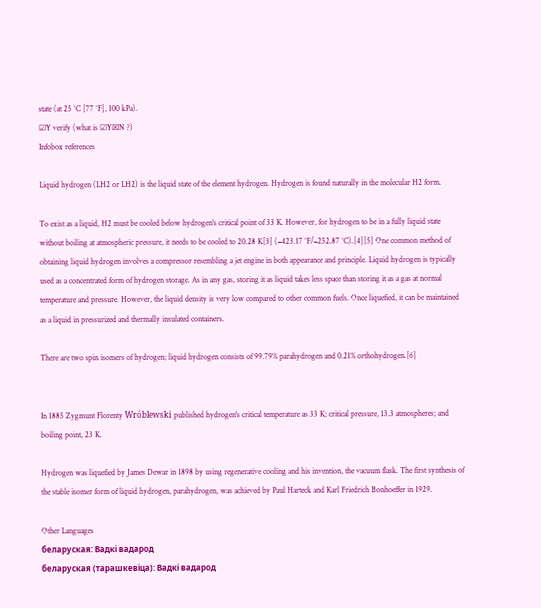state (at 25 °C [77 °F], 100 kPa).
☑Y verify (what is ☑Y☒N ?)
Infobox references

Liquid hydrogen (LH2 or LH2) is the liquid state of the element hydrogen. Hydrogen is found naturally in the molecular H2 form.

To exist as a liquid, H2 must be cooled below hydrogen's critical point of 33 K. However, for hydrogen to be in a fully liquid state without boiling at atmospheric pressure, it needs to be cooled to 20.28 K[3] (−423.17 °F/−252.87 °C).[4][5] One common method of obtaining liquid hydrogen involves a compressor resembling a jet engine in both appearance and principle. Liquid hydrogen is typically used as a concentrated form of hydrogen storage. As in any gas, storing it as liquid takes less space than storing it as a gas at normal temperature and pressure. However, the liquid density is very low compared to other common fuels. Once liquefied, it can be maintained as a liquid in pressurized and thermally insulated containers.

There are two spin isomers of hydrogen; liquid hydrogen consists of 99.79% parahydrogen and 0.21% orthohydrogen.[6]


In 1885 Zygmunt Florenty Wróblewski published hydrogen's critical temperature as 33 K; critical pressure, 13.3 atmospheres; and boiling point, 23 K.

Hydrogen was liquefied by James Dewar in 1898 by using regenerative cooling and his invention, the vacuum flask. The first synthesis of the stable isomer form of liquid hydrogen, parahydrogen, was achieved by Paul Harteck and Karl Friedrich Bonhoeffer in 1929.

Other Languages
беларуская: Вадкі вадарод
беларуская (тарашкевіца): Вадкі вадарод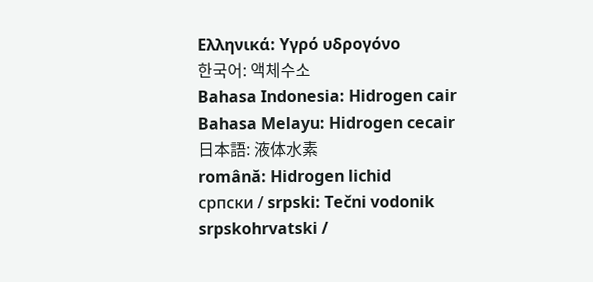Ελληνικά: Υγρό υδρογόνο
한국어: 액체수소
Bahasa Indonesia: Hidrogen cair
Bahasa Melayu: Hidrogen cecair
日本語: 液体水素
română: Hidrogen lichid
српски / srpski: Tečni vodonik
srpskohrvatski /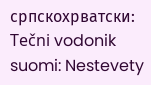српскохрватски: Tečni vodonik
suomi: Nestevety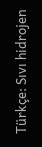Türkçe: Sıvı hidrojen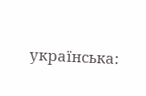українська: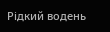Рідкий водень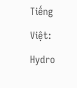Tiếng Việt: Hydro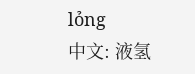lỏng
中文: 液氢